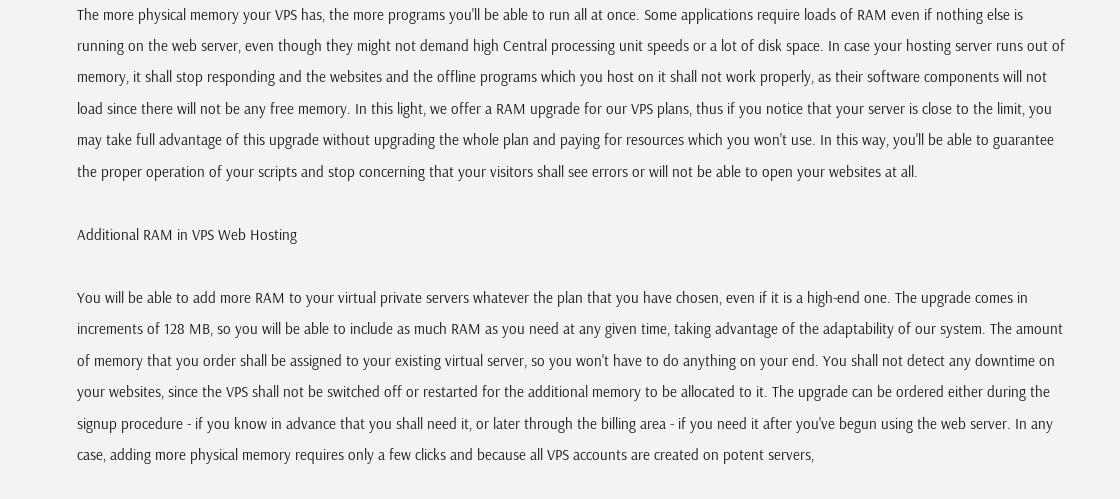The more physical memory your VPS has, the more programs you'll be able to run all at once. Some applications require loads of RAM even if nothing else is running on the web server, even though they might not demand high Central processing unit speeds or a lot of disk space. In case your hosting server runs out of memory, it shall stop responding and the websites and the offline programs which you host on it shall not work properly, as their software components will not load since there will not be any free memory. In this light, we offer a RAM upgrade for our VPS plans, thus if you notice that your server is close to the limit, you may take full advantage of this upgrade without upgrading the whole plan and paying for resources which you won't use. In this way, you'll be able to guarantee the proper operation of your scripts and stop concerning that your visitors shall see errors or will not be able to open your websites at all.

Additional RAM in VPS Web Hosting

You will be able to add more RAM to your virtual private servers whatever the plan that you have chosen, even if it is a high-end one. The upgrade comes in increments of 128 MB, so you will be able to include as much RAM as you need at any given time, taking advantage of the adaptability of our system. The amount of memory that you order shall be assigned to your existing virtual server, so you won't have to do anything on your end. You shall not detect any downtime on your websites, since the VPS shall not be switched off or restarted for the additional memory to be allocated to it. The upgrade can be ordered either during the signup procedure - if you know in advance that you shall need it, or later through the billing area - if you need it after you've begun using the web server. In any case, adding more physical memory requires only a few clicks and because all VPS accounts are created on potent servers,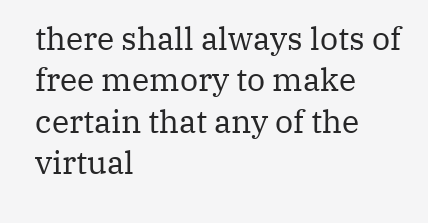there shall always lots of free memory to make certain that any of the virtual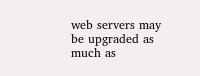web servers may be upgraded as much as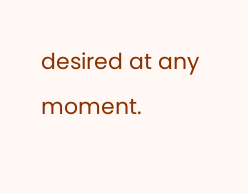desired at any moment.